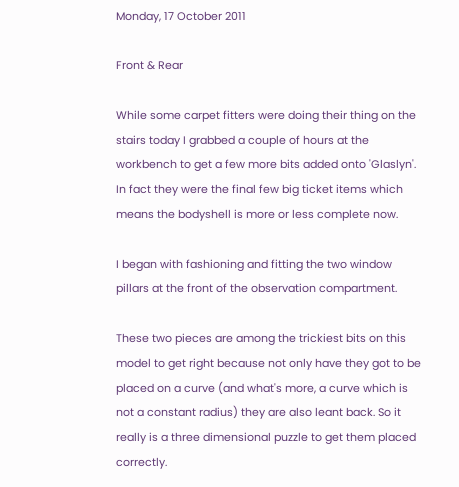Monday, 17 October 2011

Front & Rear

While some carpet fitters were doing their thing on the stairs today I grabbed a couple of hours at the workbench to get a few more bits added onto 'Glaslyn'. In fact they were the final few big ticket items which means the bodyshell is more or less complete now.

I began with fashioning and fitting the two window pillars at the front of the observation compartment.

These two pieces are among the trickiest bits on this model to get right because not only have they got to be placed on a curve (and what's more, a curve which is not a constant radius) they are also leant back. So it really is a three dimensional puzzle to get them placed correctly.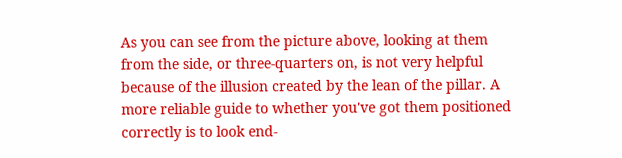As you can see from the picture above, looking at them from the side, or three-quarters on, is not very helpful because of the illusion created by the lean of the pillar. A more reliable guide to whether you've got them positioned correctly is to look end-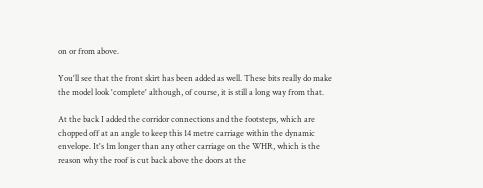on or from above.

You'll see that the front skirt has been added as well. These bits really do make the model look 'complete' although, of course, it is still a long way from that.

At the back I added the corridor connections and the footsteps, which are chopped off at an angle to keep this 14 metre carriage within the dynamic envelope. It's 1m longer than any other carriage on the WHR, which is the reason why the roof is cut back above the doors at the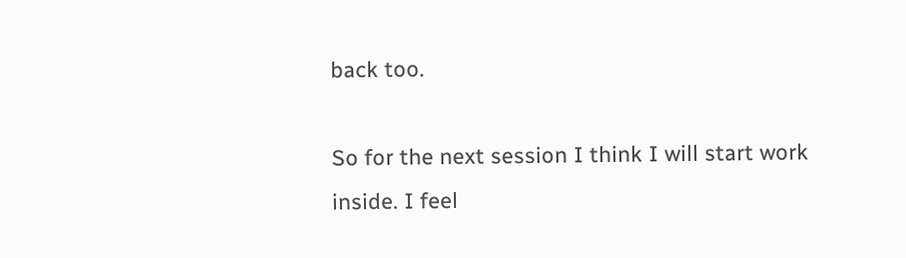back too.

So for the next session I think I will start work inside. I feel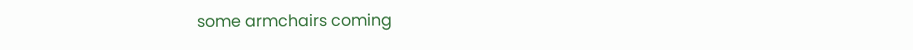some armchairs coming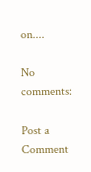on....

No comments:

Post a Comment